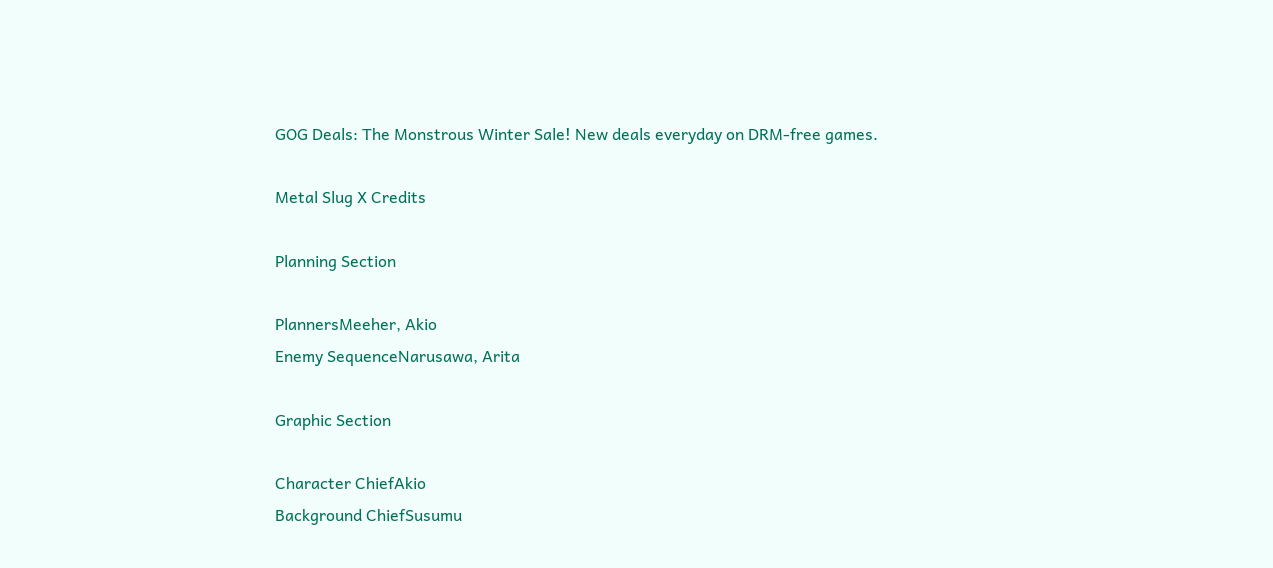GOG Deals: The Monstrous Winter Sale! New deals everyday on DRM-free games.

Metal Slug X Credits

Planning Section

PlannersMeeher, Akio
Enemy SequenceNarusawa, Arita

Graphic Section

Character ChiefAkio
Background ChiefSusumu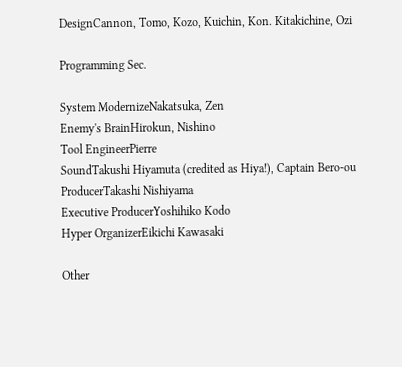DesignCannon, Tomo, Kozo, Kuichin, Kon. Kitakichine, Ozi

Programming Sec.

System ModernizeNakatsuka, Zen
Enemy's BrainHirokun, Nishino
Tool EngineerPierre
SoundTakushi Hiyamuta (credited as Hiya!), Captain Bero‑ou
ProducerTakashi Nishiyama
Executive ProducerYoshihiko Kodo
Hyper OrganizerEikichi Kawasaki

Other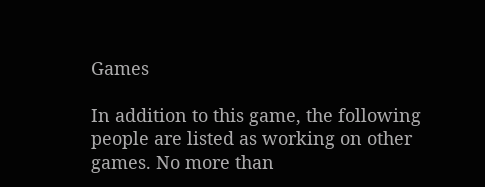Games

In addition to this game, the following people are listed as working on other games. No more than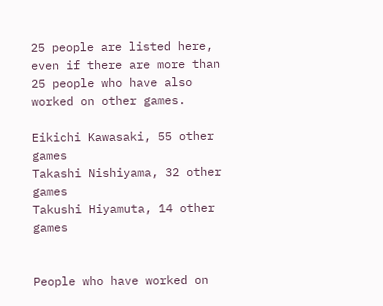25 people are listed here, even if there are more than 25 people who have also worked on other games.

Eikichi Kawasaki, 55 other games
Takashi Nishiyama, 32 other games
Takushi Hiyamuta, 14 other games


People who have worked on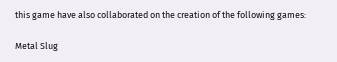this game have also collaborated on the creation of the following games:

Metal Slug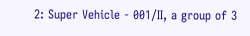2: Super Vehicle - 001/II, a group of 3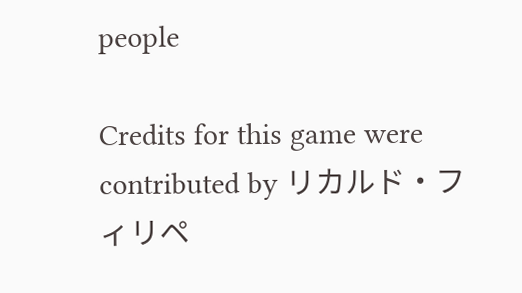people

Credits for this game were contributed by リカルド・フィリペ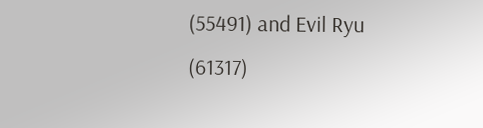(55491) and Evil Ryu (61317)